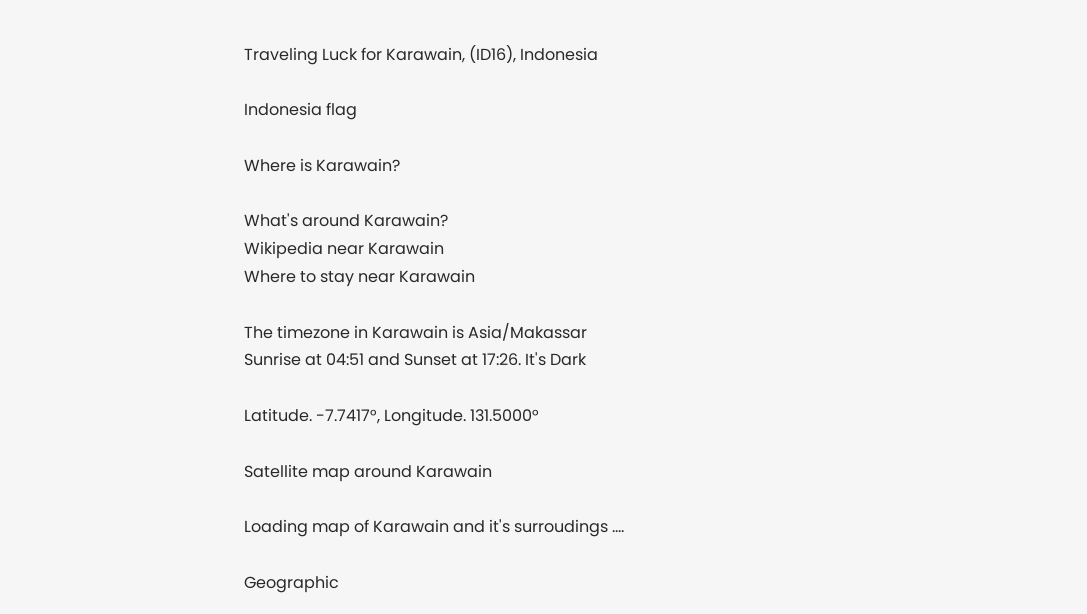Traveling Luck for Karawain, (ID16), Indonesia

Indonesia flag

Where is Karawain?

What's around Karawain?
Wikipedia near Karawain
Where to stay near Karawain

The timezone in Karawain is Asia/Makassar
Sunrise at 04:51 and Sunset at 17:26. It's Dark

Latitude. -7.7417°, Longitude. 131.5000°

Satellite map around Karawain

Loading map of Karawain and it's surroudings ....

Geographic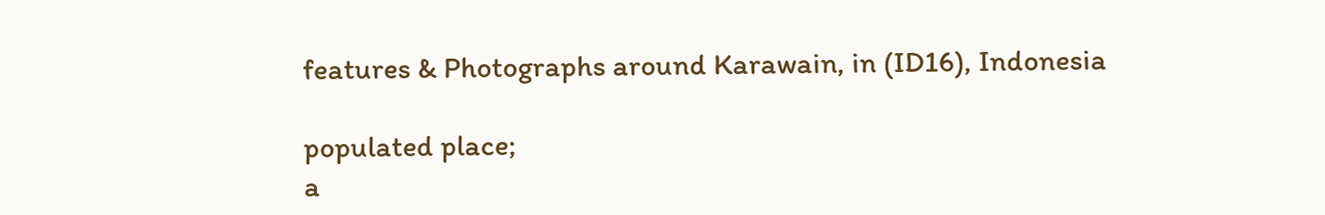features & Photographs around Karawain, in (ID16), Indonesia

populated place;
a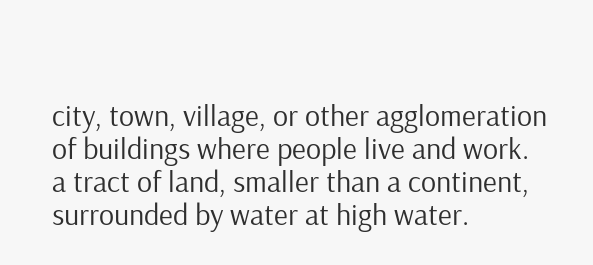city, town, village, or other agglomeration of buildings where people live and work.
a tract of land, smaller than a continent, surrounded by water at high water.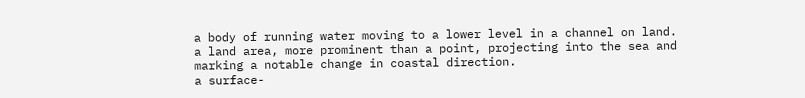a body of running water moving to a lower level in a channel on land.
a land area, more prominent than a point, projecting into the sea and marking a notable change in coastal direction.
a surface-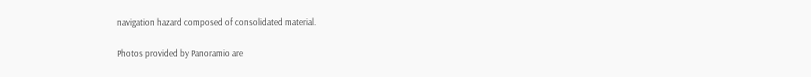navigation hazard composed of consolidated material.

Photos provided by Panoramio are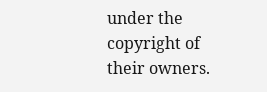under the copyright of their owners.